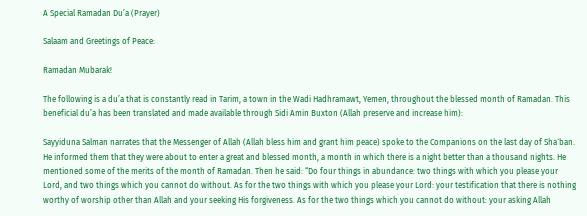A Special Ramadan Du’a (Prayer)

Salaam and Greetings of Peace:

Ramadan Mubarak!

The following is a du’a that is constantly read in Tarim, a town in the Wadi Hadhramawt, Yemen, throughout the blessed month of Ramadan. This beneficial du’a has been translated and made available through Sidi Amin Buxton (Allah preserve and increase him):

Sayyiduna Salman narrates that the Messenger of Allah (Allah bless him and grant him peace) spoke to the Companions on the last day of Sha`ban. He informed them that they were about to enter a great and blessed month, a month in which there is a night better than a thousand nights. He mentioned some of the merits of the month of Ramadan. Then he said: “Do four things in abundance: two things with which you please your Lord, and two things which you cannot do without. As for the two things with which you please your Lord: your testification that there is nothing worthy of worship other than Allah and your seeking His forgiveness. As for the two things which you cannot do without: your asking Allah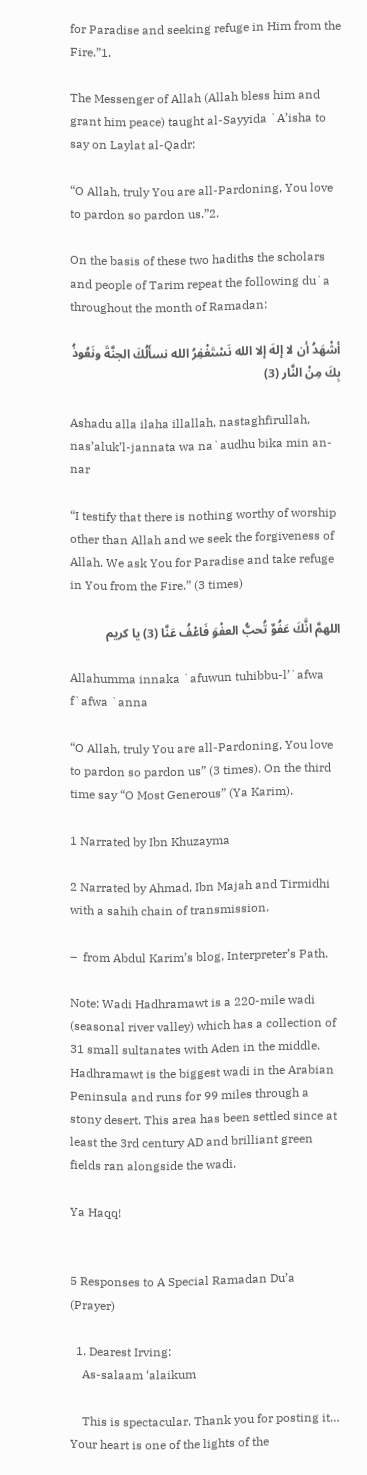for Paradise and seeking refuge in Him from the Fire.”1.

The Messenger of Allah (Allah bless him and grant him peace) taught al-Sayyida `A’isha to say on Laylat al-Qadr:

“O Allah, truly You are all-Pardoning, You love to pardon so pardon us.”2.

On the basis of these two hadiths the scholars and people of Tarim repeat the following du`a throughout the month of Ramadan:

أشْهَدُ أن لا إلهَ إلا الله نَسْتَغْفِرُ الله نسأَلُكَ الجنَّةَ ونَعُوذُ بِكَ مِنْ النَّار (3)

Ashadu alla ilaha illallah, nastaghfirullah, nas’aluk’l-jannata wa na`audhu bika min an-nar

“I testify that there is nothing worthy of worship other than Allah and we seek the forgiveness of Allah. We ask You for Paradise and take refuge in You from the Fire.” (3 times)

اللهمَّ انَّكَ عَفُوٌ تُحبُّ العفْوَ فَاعْفُ عَنَّا (3) يا كريم

Allahumma innaka `afuwun tuhibbu-l’`afwa f`afwa `anna

“O Allah, truly You are all-Pardoning, You love to pardon so pardon us” (3 times). On the third time say “O Most Generous” (Ya Karim).

1 Narrated by Ibn Khuzayma

2 Narrated by Ahmad, Ibn Majah and Tirmidhi with a sahih chain of transmission.

–  from Abdul Karim’s blog, Interpreter’s Path.

Note: Wadi Hadhramawt is a 220-mile wadi (seasonal river valley) which has a collection of 31 small sultanates with Aden in the middle. Hadhramawt is the biggest wadi in the Arabian Peninsula and runs for 99 miles through a stony desert. This area has been settled since at least the 3rd century AD and brilliant green fields ran alongside the wadi.

Ya Haqq!


5 Responses to A Special Ramadan Du’a (Prayer)

  1. Dearest Irving:
    As-salaam ‘alaikum

    This is spectacular. Thank you for posting it… Your heart is one of the lights of the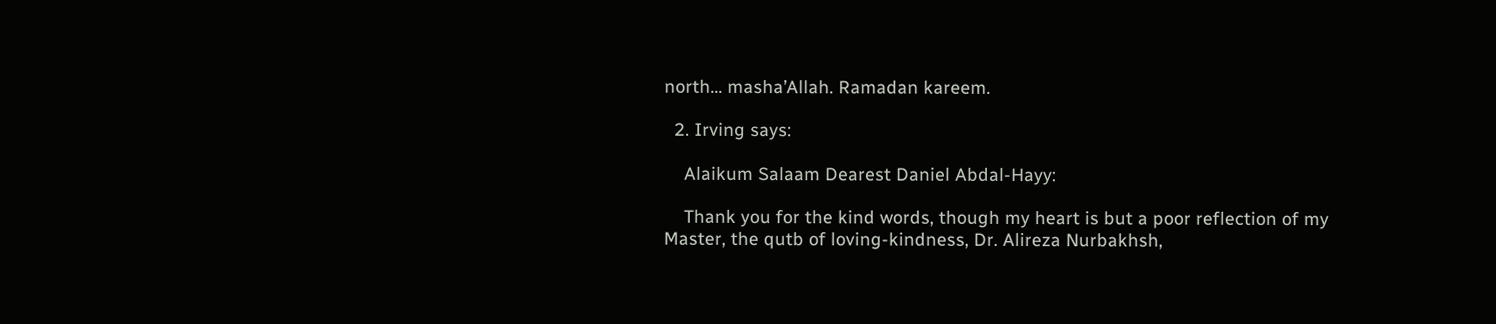north… masha’Allah. Ramadan kareem.

  2. Irving says:

    Alaikum Salaam Dearest Daniel Abdal-Hayy:

    Thank you for the kind words, though my heart is but a poor reflection of my Master, the qutb of loving-kindness, Dr. Alireza Nurbakhsh,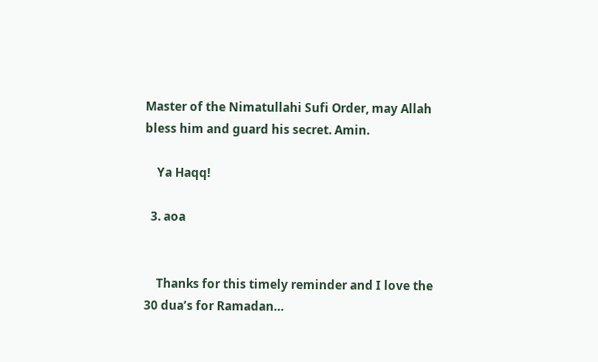Master of the Nimatullahi Sufi Order, may Allah bless him and guard his secret. Amin.

    Ya Haqq!

  3. aoa


    Thanks for this timely reminder and I love the 30 dua’s for Ramadan…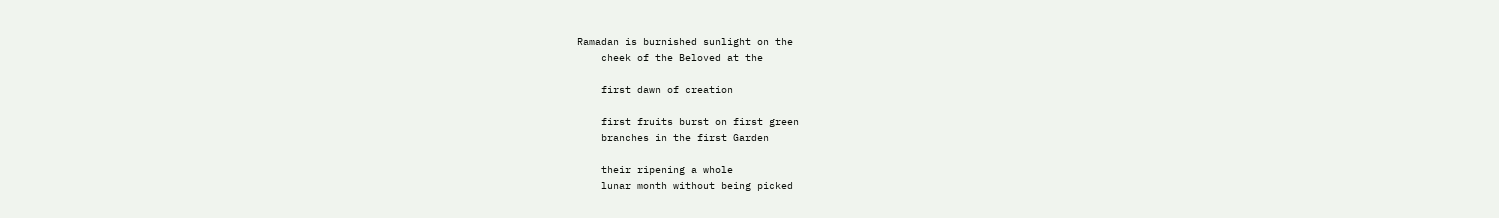Ramadan is burnished sunlight on the
    cheek of the Beloved at the

    first dawn of creation

    first fruits burst on first green
    branches in the first Garden

    their ripening a whole
    lunar month without being picked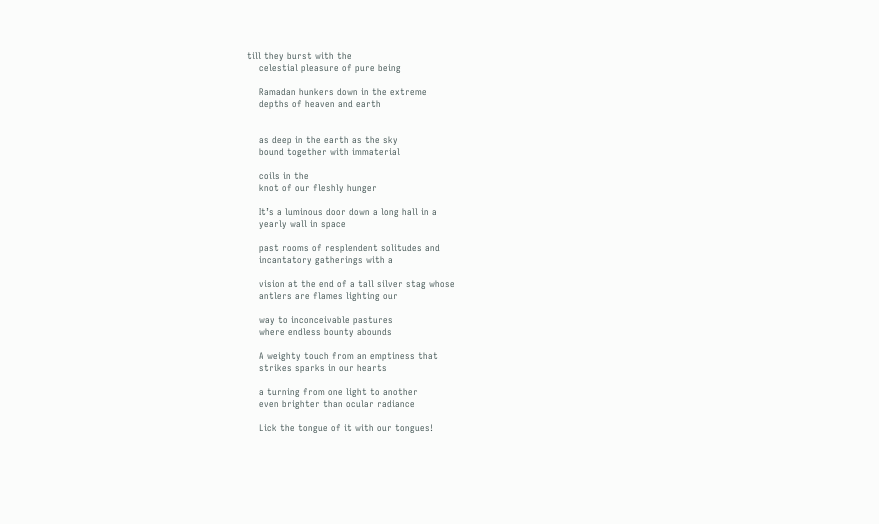till they burst with the
    celestial pleasure of pure being

    Ramadan hunkers down in the extreme
    depths of heaven and earth


    as deep in the earth as the sky
    bound together with immaterial

    coils in the
    knot of our fleshly hunger

    It’s a luminous door down a long hall in a
    yearly wall in space

    past rooms of resplendent solitudes and
    incantatory gatherings with a

    vision at the end of a tall silver stag whose
    antlers are flames lighting our

    way to inconceivable pastures
    where endless bounty abounds

    A weighty touch from an emptiness that
    strikes sparks in our hearts

    a turning from one light to another
    even brighter than ocular radiance

    Lick the tongue of it with our tongues!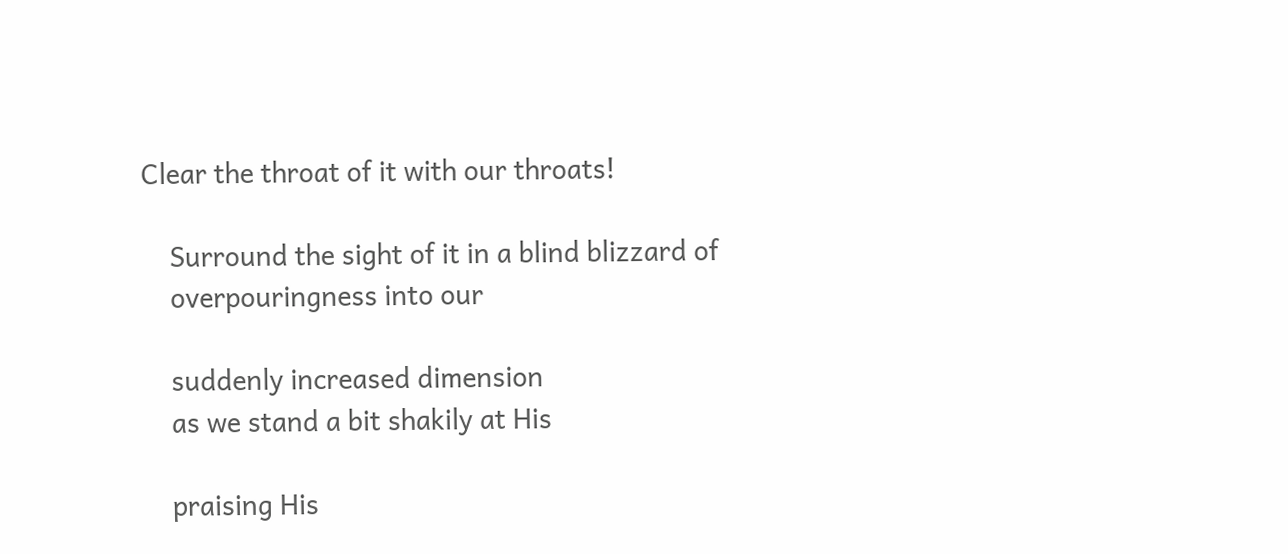Clear the throat of it with our throats!

    Surround the sight of it in a blind blizzard of
    overpouringness into our

    suddenly increased dimension
    as we stand a bit shakily at His

    praising His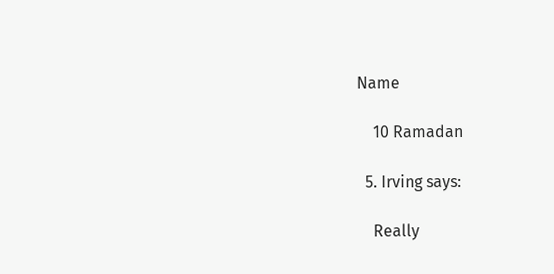Name

    10 Ramadan

  5. Irving says:

    Really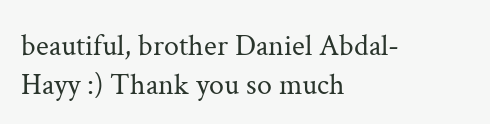beautiful, brother Daniel Abdal-Hayy :) Thank you so much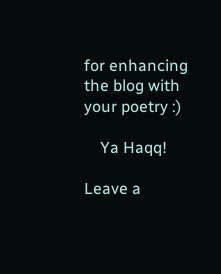for enhancing the blog with your poetry :)

    Ya Haqq!

Leave a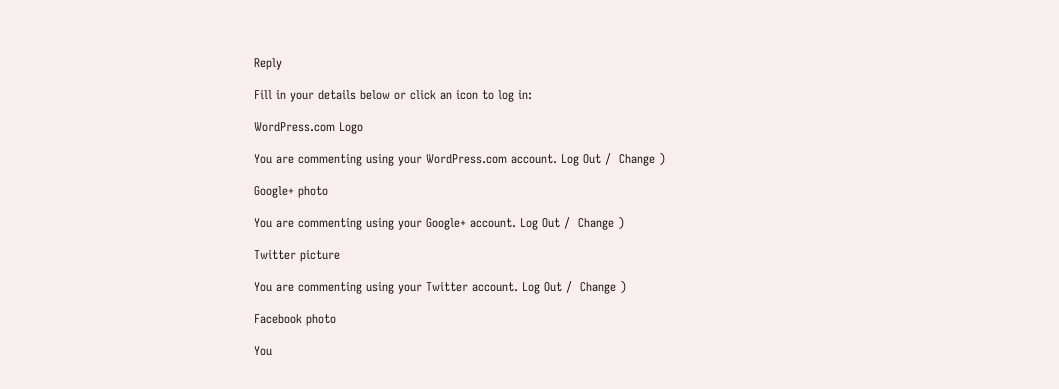Reply

Fill in your details below or click an icon to log in:

WordPress.com Logo

You are commenting using your WordPress.com account. Log Out /  Change )

Google+ photo

You are commenting using your Google+ account. Log Out /  Change )

Twitter picture

You are commenting using your Twitter account. Log Out /  Change )

Facebook photo

You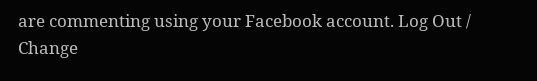are commenting using your Facebook account. Log Out /  Change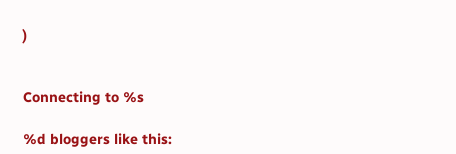)


Connecting to %s

%d bloggers like this: